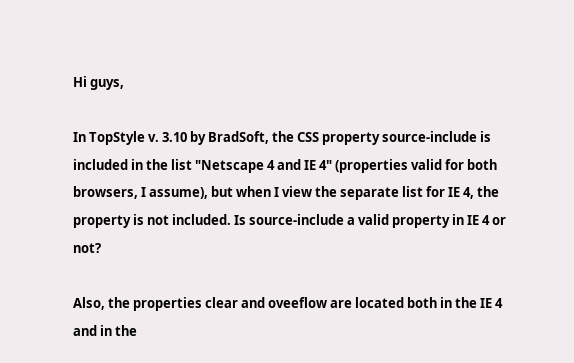Hi guys,

In TopStyle v. 3.10 by BradSoft, the CSS property source-include is included in the list "Netscape 4 and IE 4" (properties valid for both browsers, I assume), but when I view the separate list for IE 4, the property is not included. Is source-include a valid property in IE 4 or not?

Also, the properties clear and oveeflow are located both in the IE 4 and in the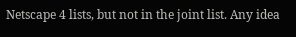Netscape 4 lists, but not in the joint list. Any idea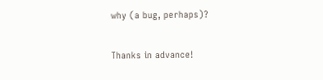why (a bug, perhaps)?

Thanks in advance!